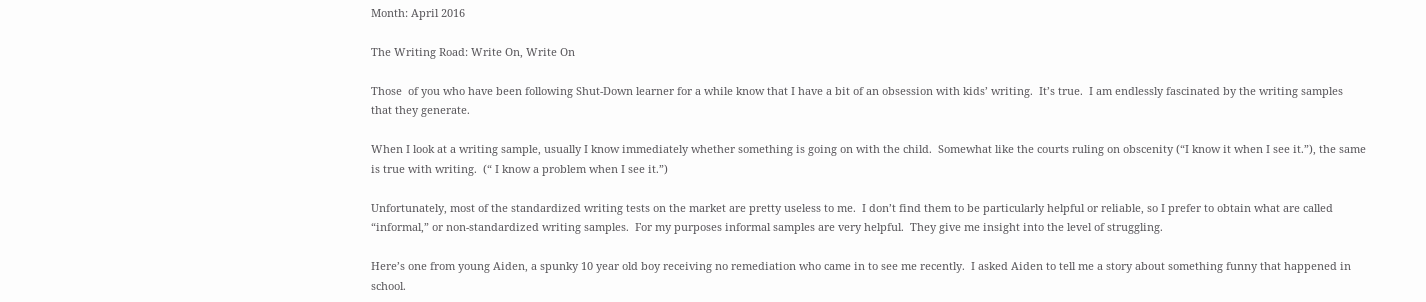Month: April 2016

The Writing Road: Write On, Write On

Those  of you who have been following Shut-Down learner for a while know that I have a bit of an obsession with kids’ writing.  It’s true.  I am endlessly fascinated by the writing samples that they generate.

When I look at a writing sample, usually I know immediately whether something is going on with the child.  Somewhat like the courts ruling on obscenity (“I know it when I see it.”), the same is true with writing.  (“ I know a problem when I see it.”)

Unfortunately, most of the standardized writing tests on the market are pretty useless to me.  I don’t find them to be particularly helpful or reliable, so I prefer to obtain what are called “informal,” or non-standardized writing samples.  For my purposes informal samples are very helpful.  They give me insight into the level of struggling.

Here’s one from young Aiden, a spunky 10 year old boy receiving no remediation who came in to see me recently.  I asked Aiden to tell me a story about something funny that happened in school.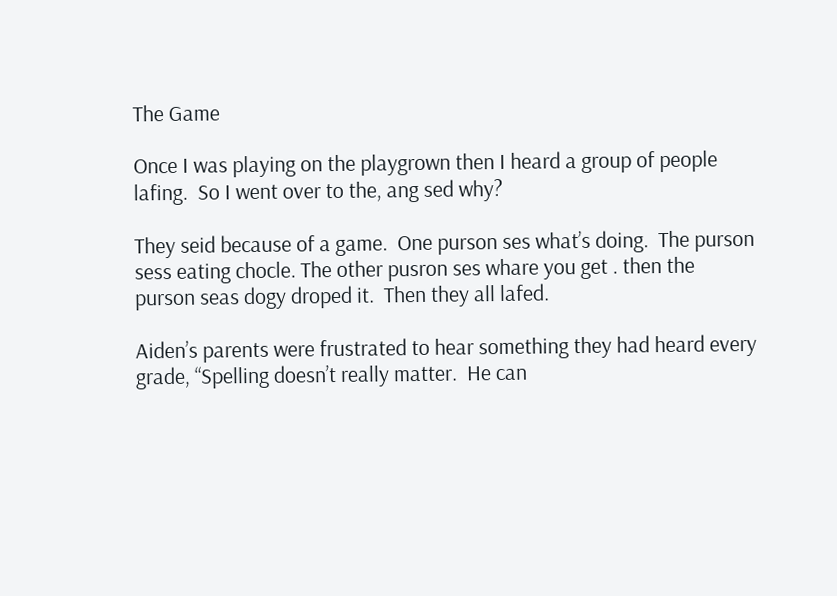The Game

Once I was playing on the playgrown then I heard a group of people lafing.  So I went over to the, ang sed why?

They seid because of a game.  One purson ses what’s doing.  The purson sess eating chocle. The other pusron ses whare you get . then the purson seas dogy droped it.  Then they all lafed.

Aiden’s parents were frustrated to hear something they had heard every grade, “Spelling doesn’t really matter.  He can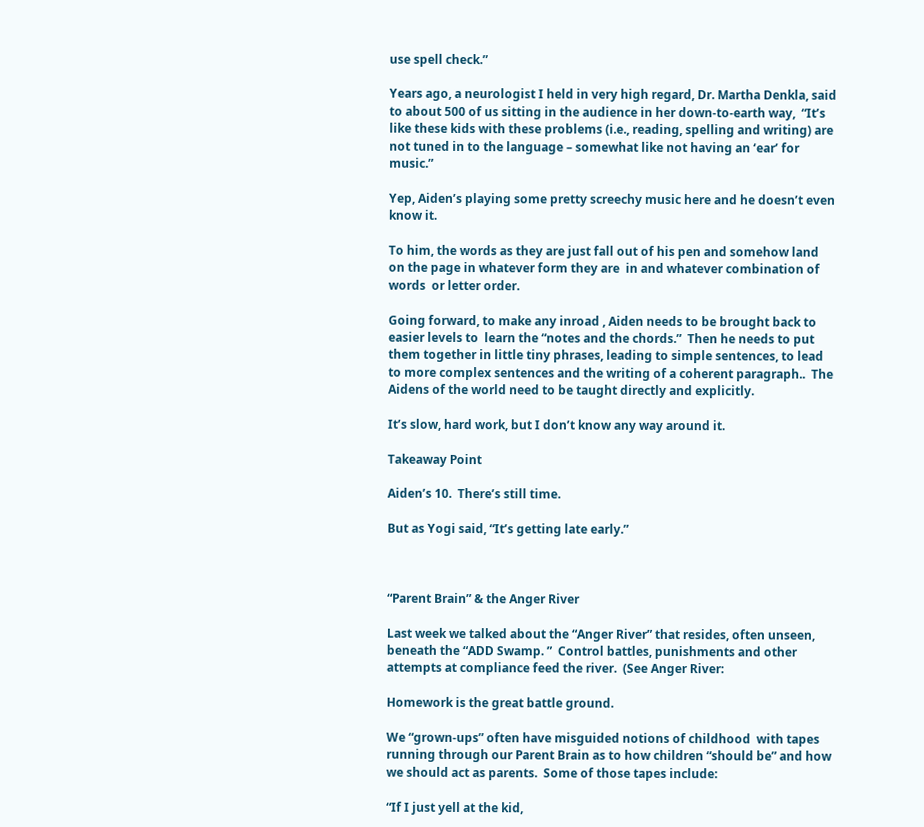use spell check.”

Years ago, a neurologist I held in very high regard, Dr. Martha Denkla, said to about 500 of us sitting in the audience in her down-to-earth way,  “It’s like these kids with these problems (i.e., reading, spelling and writing) are not tuned in to the language – somewhat like not having an ‘ear’ for music.”

Yep, Aiden’s playing some pretty screechy music here and he doesn’t even know it.

To him, the words as they are just fall out of his pen and somehow land on the page in whatever form they are  in and whatever combination of words  or letter order.

Going forward, to make any inroad , Aiden needs to be brought back to easier levels to  learn the “notes and the chords.”  Then he needs to put them together in little tiny phrases, leading to simple sentences, to lead to more complex sentences and the writing of a coherent paragraph..  The Aidens of the world need to be taught directly and explicitly.

It’s slow, hard work, but I don’t know any way around it.

Takeaway Point

Aiden’s 10.  There’s still time.

But as Yogi said, “It’s getting late early.”



“Parent Brain” & the Anger River

Last week we talked about the “Anger River” that resides, often unseen, beneath the “ADD Swamp. ”  Control battles, punishments and other attempts at compliance feed the river.  (See Anger River:

Homework is the great battle ground.

We “grown-ups” often have misguided notions of childhood  with tapes running through our Parent Brain as to how children “should be” and how we should act as parents.  Some of those tapes include:

“If I just yell at the kid,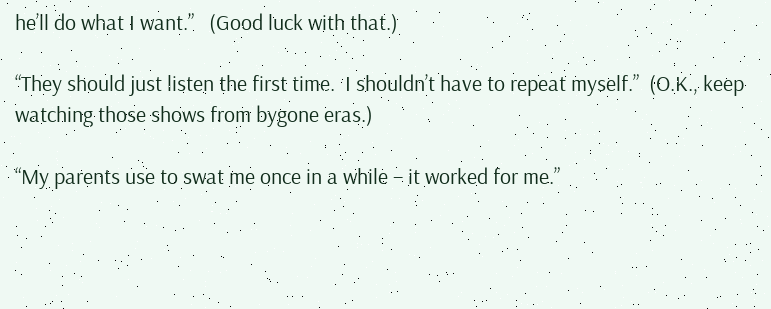he’ll do what I want.”   (Good luck with that.)

“They should just listen the first time.  I shouldn’t have to repeat myself.”  (O.K., keep watching those shows from bygone eras.)

“My parents use to swat me once in a while – it worked for me.”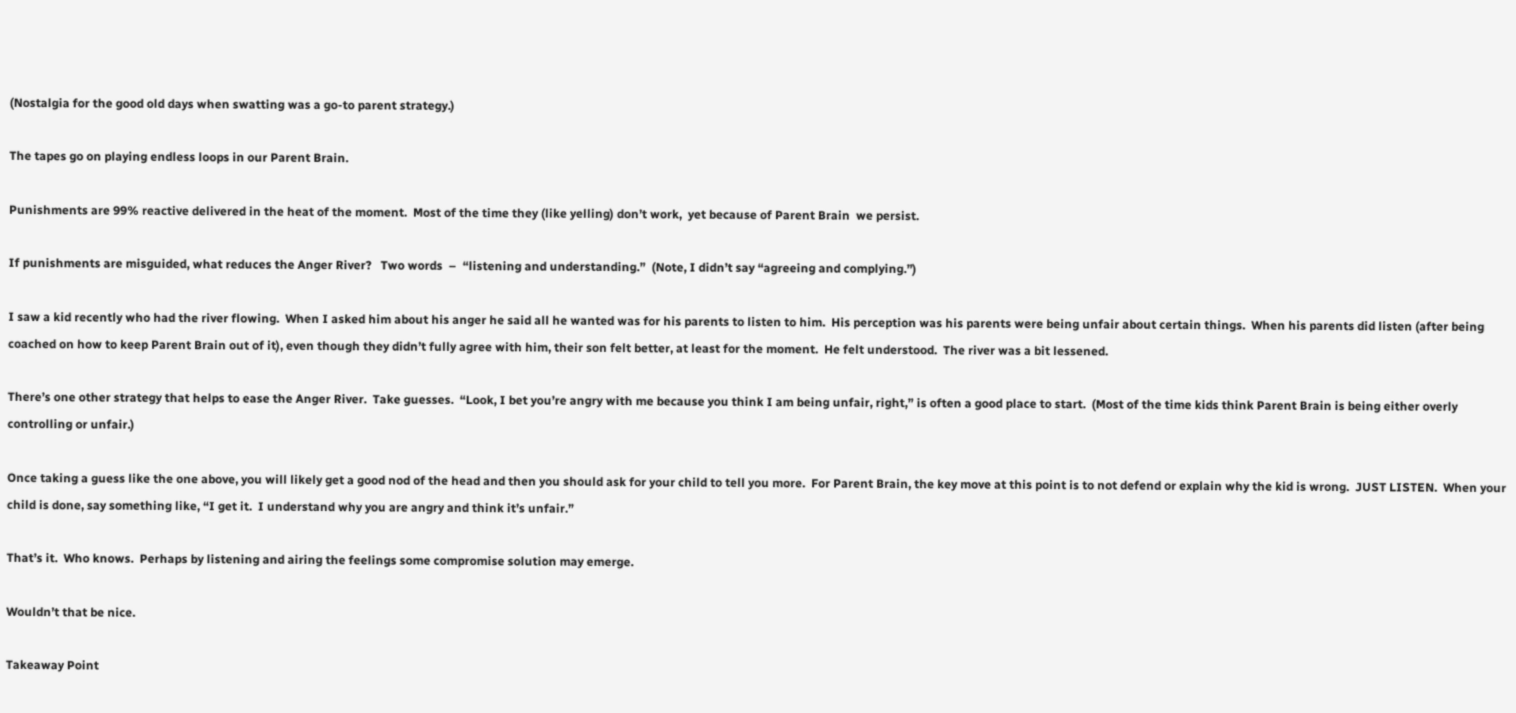(Nostalgia for the good old days when swatting was a go-to parent strategy.)

The tapes go on playing endless loops in our Parent Brain.

Punishments are 99% reactive delivered in the heat of the moment.  Most of the time they (like yelling) don’t work,  yet because of Parent Brain  we persist.

If punishments are misguided, what reduces the Anger River?   Two words  –  “listening and understanding.”  (Note, I didn’t say “agreeing and complying.”)

I saw a kid recently who had the river flowing.  When I asked him about his anger he said all he wanted was for his parents to listen to him.  His perception was his parents were being unfair about certain things.  When his parents did listen (after being coached on how to keep Parent Brain out of it), even though they didn’t fully agree with him, their son felt better, at least for the moment.  He felt understood.  The river was a bit lessened.

There’s one other strategy that helps to ease the Anger River.  Take guesses.  “Look, I bet you’re angry with me because you think I am being unfair, right,” is often a good place to start.  (Most of the time kids think Parent Brain is being either overly controlling or unfair.)

Once taking a guess like the one above, you will likely get a good nod of the head and then you should ask for your child to tell you more.  For Parent Brain, the key move at this point is to not defend or explain why the kid is wrong.  JUST LISTEN.  When your child is done, say something like, “I get it.  I understand why you are angry and think it’s unfair.”

That’s it.  Who knows.  Perhaps by listening and airing the feelings some compromise solution may emerge.

Wouldn’t that be nice.

Takeaway Point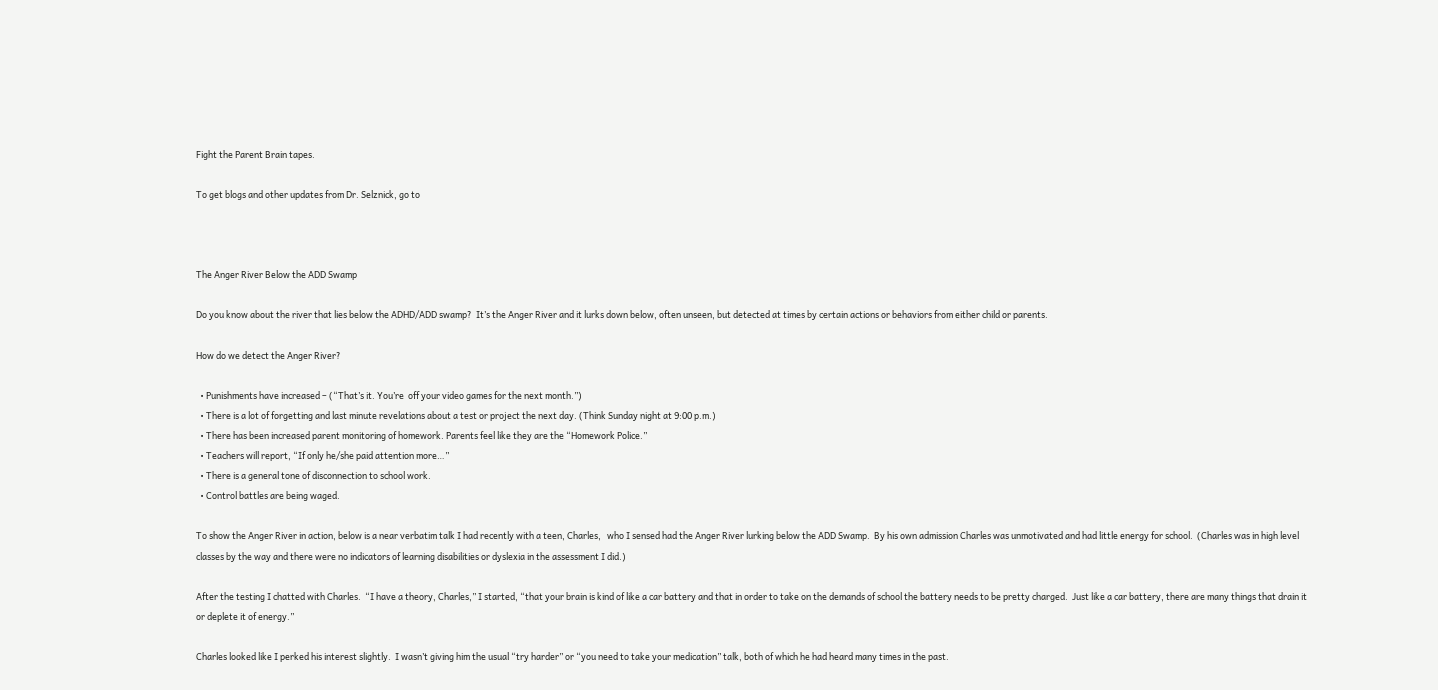Fight the Parent Brain tapes.

To get blogs and other updates from Dr. Selznick, go to



The Anger River Below the ADD Swamp

Do you know about the river that lies below the ADHD/ADD swamp?  It’s the Anger River and it lurks down below, often unseen, but detected at times by certain actions or behaviors from either child or parents.

How do we detect the Anger River?

  • Punishments have increased – (“That’s it. You’re  off your video games for the next month.”)
  • There is a lot of forgetting and last minute revelations about a test or project the next day. (Think Sunday night at 9:00 p.m.)
  • There has been increased parent monitoring of homework. Parents feel like they are the “Homework Police.”
  • Teachers will report, “If only he/she paid attention more…”
  • There is a general tone of disconnection to school work.
  • Control battles are being waged.

To show the Anger River in action, below is a near verbatim talk I had recently with a teen, Charles,   who I sensed had the Anger River lurking below the ADD Swamp.  By his own admission Charles was unmotivated and had little energy for school.  (Charles was in high level classes by the way and there were no indicators of learning disabilities or dyslexia in the assessment I did.)

After the testing I chatted with Charles.  “I have a theory, Charles,” I started, “that your brain is kind of like a car battery and that in order to take on the demands of school the battery needs to be pretty charged.  Just like a car battery, there are many things that drain it or deplete it of energy.”

Charles looked like I perked his interest slightly.  I wasn’t giving him the usual “try harder” or “you need to take your medication” talk, both of which he had heard many times in the past.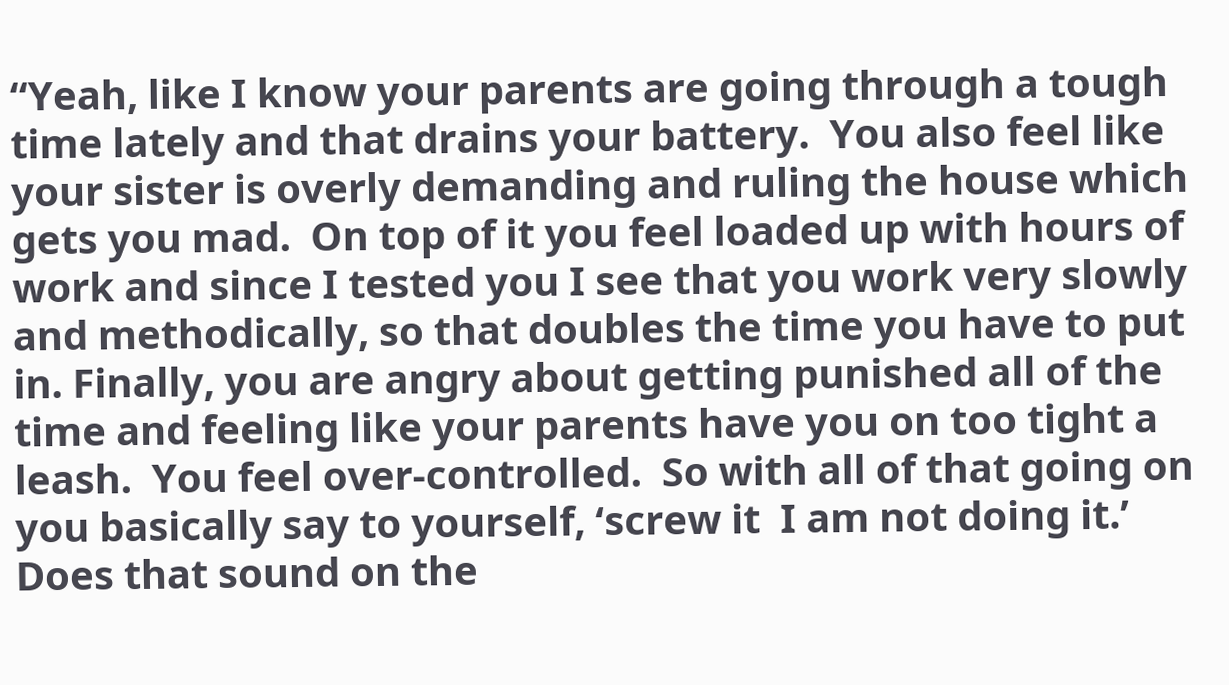“Yeah, like I know your parents are going through a tough time lately and that drains your battery.  You also feel like your sister is overly demanding and ruling the house which gets you mad.  On top of it you feel loaded up with hours of work and since I tested you I see that you work very slowly and methodically, so that doubles the time you have to put in. Finally, you are angry about getting punished all of the time and feeling like your parents have you on too tight a leash.  You feel over-controlled.  So with all of that going on you basically say to yourself, ‘screw it  I am not doing it.’  Does that sound on the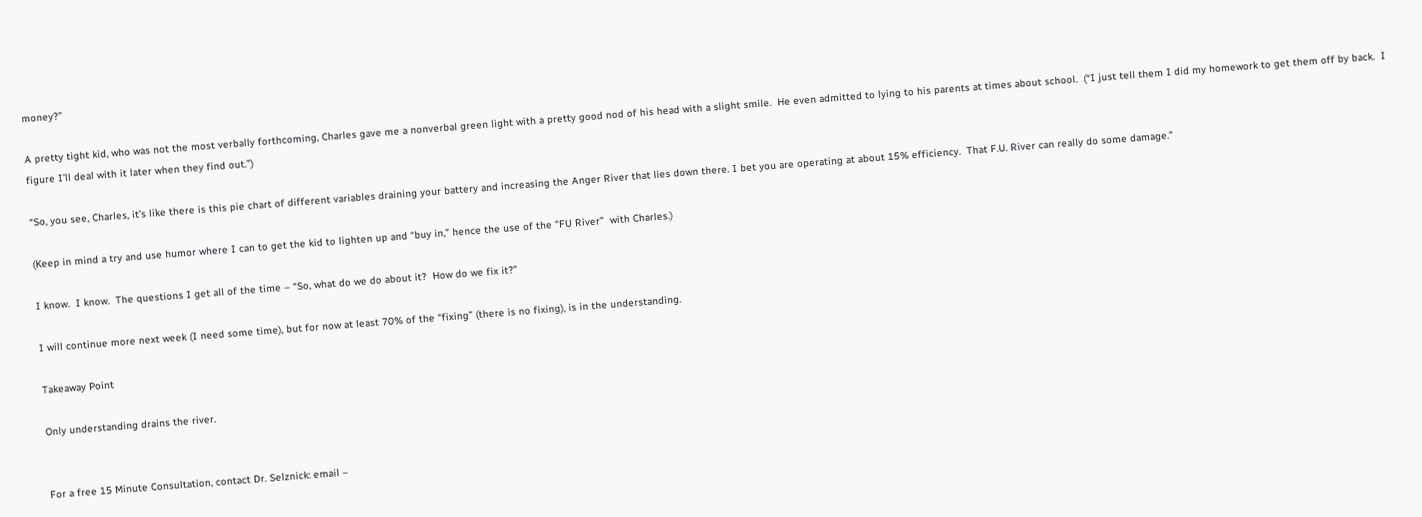money?”

A pretty tight kid, who was not the most verbally forthcoming, Charles gave me a nonverbal green light with a pretty good nod of his head with a slight smile.  He even admitted to lying to his parents at times about school.  (“I just tell them I did my homework to get them off by back.  I figure I’ll deal with it later when they find out.”)

“So, you see, Charles, it’s like there is this pie chart of different variables draining your battery and increasing the Anger River that lies down there. I bet you are operating at about 15% efficiency.  That F.U. River can really do some damage.”

(Keep in mind a try and use humor where I can to get the kid to lighten up and “buy in,” hence the use of the “FU River”  with Charles.)

I know.  I know.  The questions I get all of the time – “So, what do we do about it?  How do we fix it?”

I will continue more next week (I need some time), but for now at least 70% of the “fixing” (there is no fixing), is in the understanding.

Takeaway Point

Only understanding drains the river.


For a free 15 Minute Consultation, contact Dr. Selznick: email –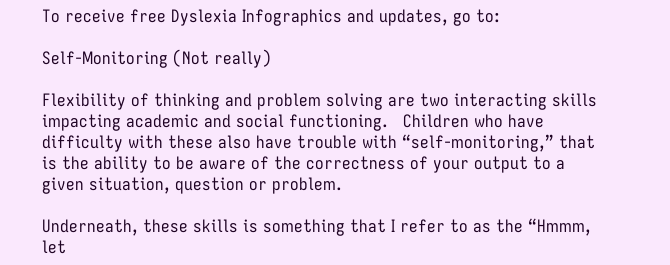To receive free Dyslexia Infographics and updates, go to:

Self-Monitoring (Not really)

Flexibility of thinking and problem solving are two interacting skills impacting academic and social functioning.   Children who have difficulty with these also have trouble with “self-monitoring,” that is the ability to be aware of the correctness of your output to a given situation, question or problem.

Underneath, these skills is something that I refer to as the “Hmmm, let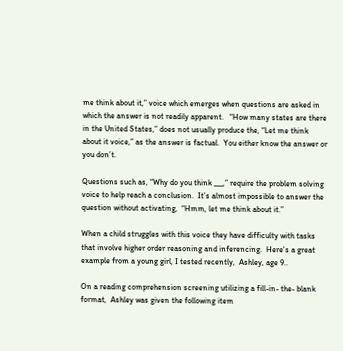me think about it,” voice which emerges when questions are asked in which the answer is not readily apparent.   “How many states are there in the United States,” does not usually produce the, “Let me think about it voice,” as the answer is factual.  You either know the answer or you don’t.

Questions such as, “Why do you think ___,” require the problem solving voice to help reach a conclusion.  It’s almost impossible to answer the question without activating,  “Hmm, let me think about it.”

When a child struggles with this voice they have difficulty with tasks that involve higher order reasoning and inferencing.  Here’s a great example from a young girl, I tested recently,  Ashley, age 9..

On a reading comprehension screening utilizing a fill-in- the- blank format,  Ashley was given the following item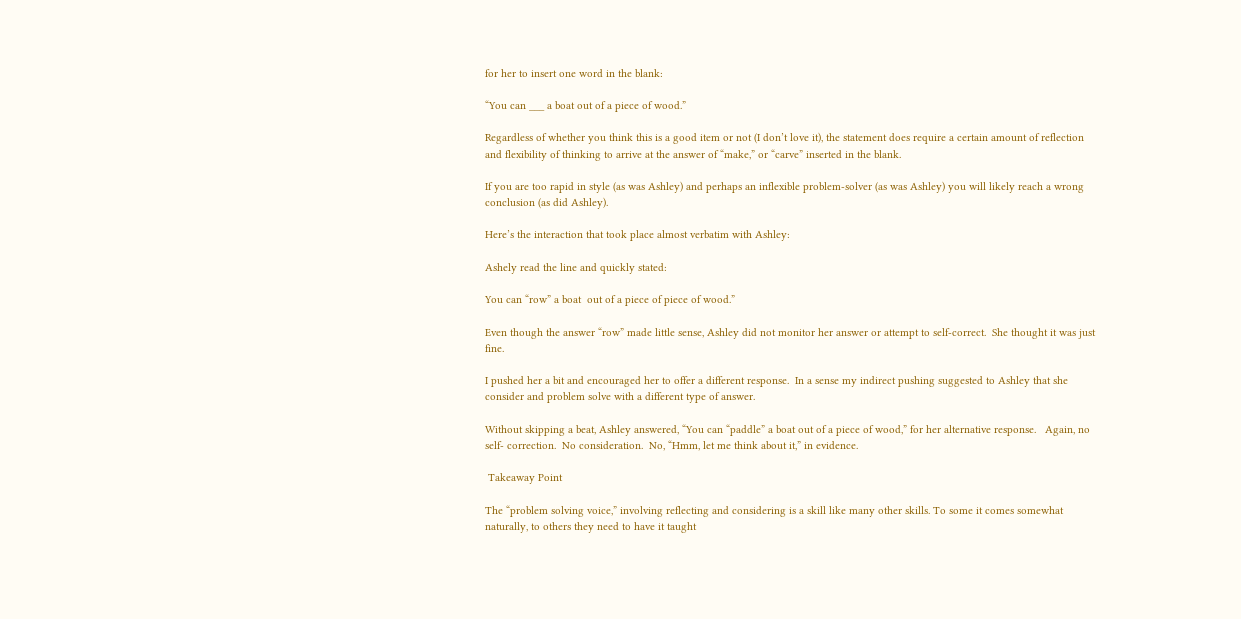for her to insert one word in the blank:

“You can ___ a boat out of a piece of wood.”

Regardless of whether you think this is a good item or not (I don’t love it), the statement does require a certain amount of reflection and flexibility of thinking to arrive at the answer of “make,” or “carve” inserted in the blank.

If you are too rapid in style (as was Ashley) and perhaps an inflexible problem-solver (as was Ashley) you will likely reach a wrong conclusion (as did Ashley).

Here’s the interaction that took place almost verbatim with Ashley:

Ashely read the line and quickly stated:

You can “row” a boat  out of a piece of piece of wood.”

Even though the answer “row” made little sense, Ashley did not monitor her answer or attempt to self-correct.  She thought it was just fine.

I pushed her a bit and encouraged her to offer a different response.  In a sense my indirect pushing suggested to Ashley that she consider and problem solve with a different type of answer.

Without skipping a beat, Ashley answered, “You can “paddle” a boat out of a piece of wood,” for her alternative response.   Again, no self- correction.  No consideration.  No, “Hmm, let me think about it,” in evidence.

 Takeaway Point

The “problem solving voice,” involving reflecting and considering is a skill like many other skills. To some it comes somewhat naturally, to others they need to have it taught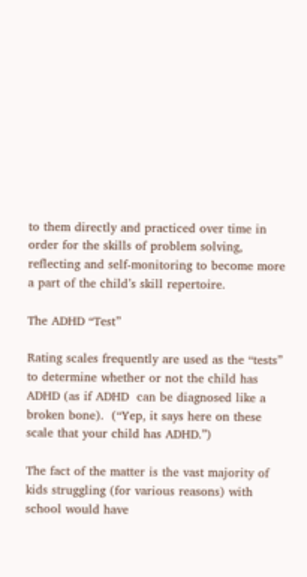to them directly and practiced over time in order for the skills of problem solving, reflecting and self-monitoring to become more a part of the child’s skill repertoire.

The ADHD “Test”

Rating scales frequently are used as the “tests” to determine whether or not the child has  ADHD (as if ADHD  can be diagnosed like a broken bone).  (“Yep, it says here on these scale that your child has ADHD.”)

The fact of the matter is the vast majority of kids struggling (for various reasons) with school would have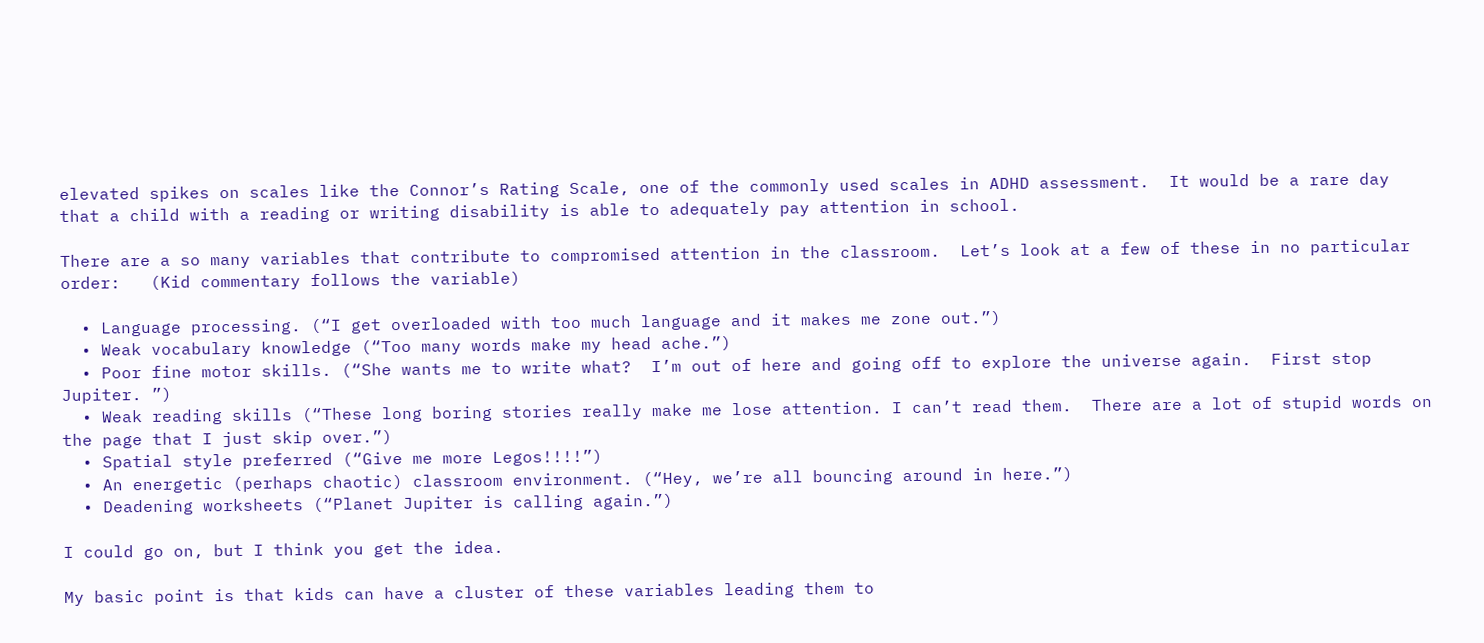elevated spikes on scales like the Connor’s Rating Scale, one of the commonly used scales in ADHD assessment.  It would be a rare day that a child with a reading or writing disability is able to adequately pay attention in school.

There are a so many variables that contribute to compromised attention in the classroom.  Let’s look at a few of these in no particular order:   (Kid commentary follows the variable)

  • Language processing. (“I get overloaded with too much language and it makes me zone out.”)
  • Weak vocabulary knowledge (“Too many words make my head ache.”)
  • Poor fine motor skills. (“She wants me to write what?  I’m out of here and going off to explore the universe again.  First stop Jupiter. ”)
  • Weak reading skills (“These long boring stories really make me lose attention. I can’t read them.  There are a lot of stupid words on the page that I just skip over.”)
  • Spatial style preferred (“Give me more Legos!!!!”)
  • An energetic (perhaps chaotic) classroom environment. (“Hey, we’re all bouncing around in here.”)
  • Deadening worksheets (“Planet Jupiter is calling again.”)

I could go on, but I think you get the idea.

My basic point is that kids can have a cluster of these variables leading them to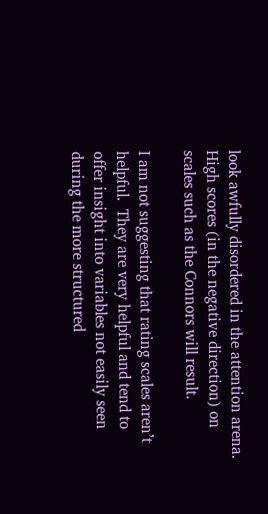look awfully disordered in the attention arena.  High scores (in the negative direction) on scales such as the Connors will result.

I am not suggesting that rating scales aren’t helpful.  They are very helpful and tend to offer insight into variables not easily seen during the more structured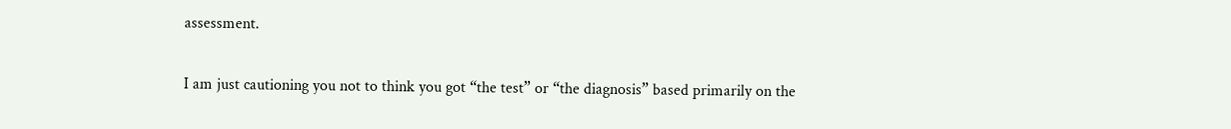assessment.

I am just cautioning you not to think you got “the test” or “the diagnosis” based primarily on the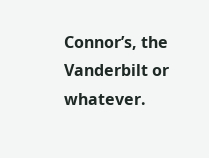Connor’s, the  Vanderbilt or whatever.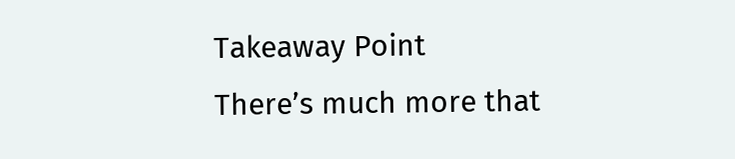Takeaway Point
There’s much more that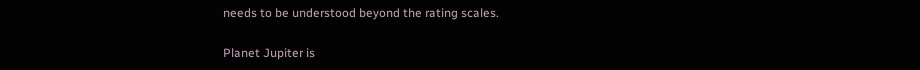needs to be understood beyond the rating scales.

Planet Jupiter is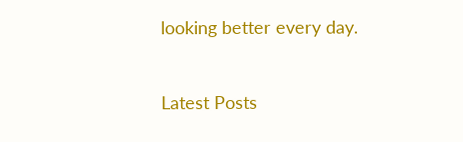looking better every day.


Latest Posts